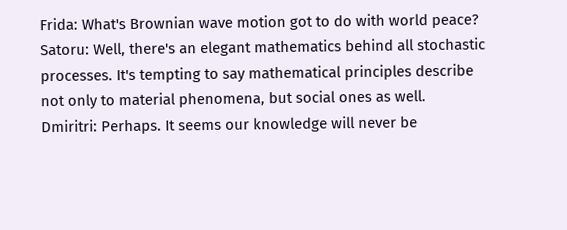Frida: What's Brownian wave motion got to do with world peace?
Satoru: Well, there's an elegant mathematics behind all stochastic processes. It's tempting to say mathematical principles describe not only to material phenomena, but social ones as well.
Dmiritri: Perhaps. It seems our knowledge will never be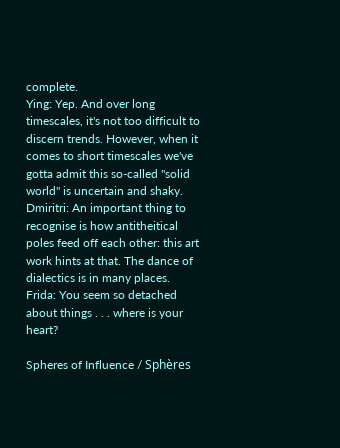complete.
Ying: Yep. And over long timescales, it's not too difficult to discern trends. However, when it comes to short timescales we've gotta admit this so-called "solid world" is uncertain and shaky.
Dmiritri: An important thing to recognise is how antitheitical poles feed off each other: this art work hints at that. The dance of dialectics is in many places.
Frida: You seem so detached about things . . . where is your heart?

Spheres of Influence / Sphères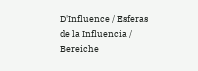D'Influence / Esferas de la Influencia / Bereiche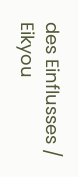des Einflusses / Eikyou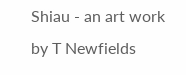Shiau - an art work by T Newfields